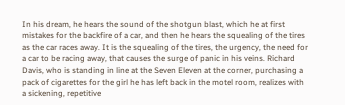In his dream, he hears the sound of the shotgun blast, which he at first mistakes for the backfire of a car, and then he hears the squealing of the tires as the car races away. It is the squealing of the tires, the urgency, the need for a car to be racing away, that causes the surge of panic in his veins. Richard Davis, who is standing in line at the Seven Eleven at the corner, purchasing a pack of cigarettes for the girl he has left back in the motel room, realizes with a sickening, repetitive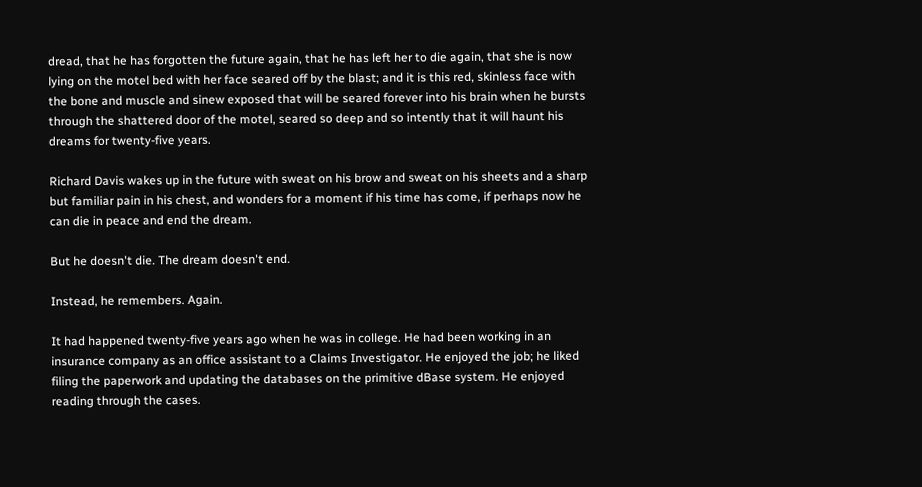dread, that he has forgotten the future again, that he has left her to die again, that she is now lying on the motel bed with her face seared off by the blast; and it is this red, skinless face with the bone and muscle and sinew exposed that will be seared forever into his brain when he bursts through the shattered door of the motel, seared so deep and so intently that it will haunt his dreams for twenty-five years.

Richard Davis wakes up in the future with sweat on his brow and sweat on his sheets and a sharp but familiar pain in his chest, and wonders for a moment if his time has come, if perhaps now he can die in peace and end the dream.

But he doesn't die. The dream doesn't end.

Instead, he remembers. Again.

It had happened twenty-five years ago when he was in college. He had been working in an insurance company as an office assistant to a Claims Investigator. He enjoyed the job; he liked filing the paperwork and updating the databases on the primitive dBase system. He enjoyed reading through the cases.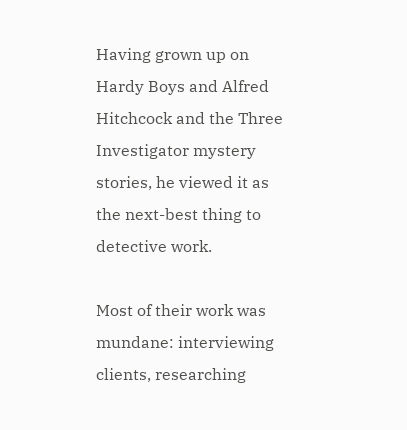Having grown up on Hardy Boys and Alfred Hitchcock and the Three Investigator mystery stories, he viewed it as the next-best thing to detective work.

Most of their work was mundane: interviewing clients, researching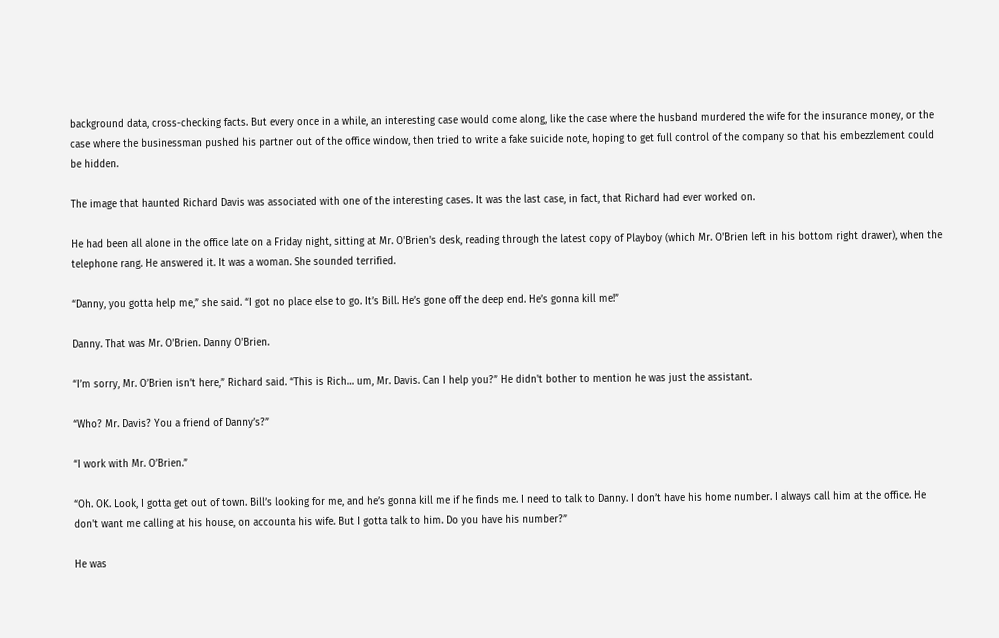background data, cross-checking facts. But every once in a while, an interesting case would come along, like the case where the husband murdered the wife for the insurance money, or the case where the businessman pushed his partner out of the office window, then tried to write a fake suicide note, hoping to get full control of the company so that his embezzlement could be hidden.

The image that haunted Richard Davis was associated with one of the interesting cases. It was the last case, in fact, that Richard had ever worked on.

He had been all alone in the office late on a Friday night, sitting at Mr. O'Brien's desk, reading through the latest copy of Playboy (which Mr. O'Brien left in his bottom right drawer), when the telephone rang. He answered it. It was a woman. She sounded terrified.

“Danny, you gotta help me,” she said. “I got no place else to go. It’s Bill. He’s gone off the deep end. He’s gonna kill me!”

Danny. That was Mr. O'Brien. Danny O'Brien.

“I’m sorry, Mr. O’Brien isn’t here,” Richard said. “This is Rich… um, Mr. Davis. Can I help you?” He didn't bother to mention he was just the assistant.

“Who? Mr. Davis? You a friend of Danny’s?”

“I work with Mr. O’Brien.”

“Oh. OK. Look, I gotta get out of town. Bill’s looking for me, and he’s gonna kill me if he finds me. I need to talk to Danny. I don’t have his home number. I always call him at the office. He don't want me calling at his house, on accounta his wife. But I gotta talk to him. Do you have his number?”

He was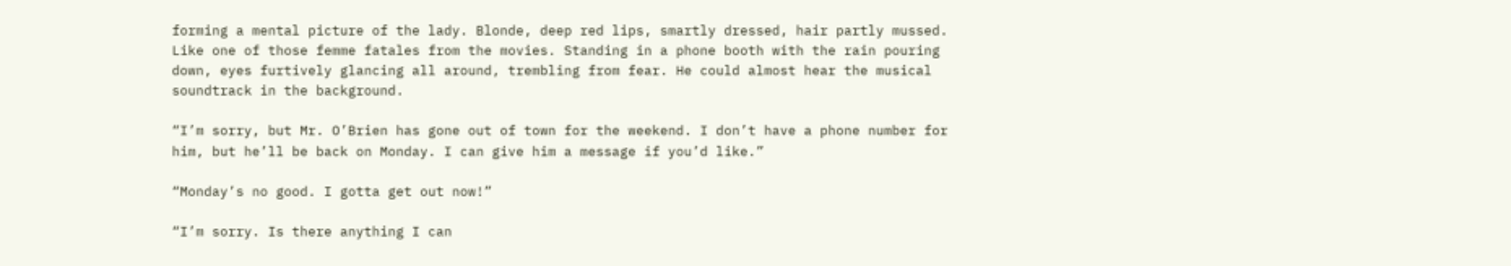forming a mental picture of the lady. Blonde, deep red lips, smartly dressed, hair partly mussed. Like one of those femme fatales from the movies. Standing in a phone booth with the rain pouring down, eyes furtively glancing all around, trembling from fear. He could almost hear the musical soundtrack in the background.

“I’m sorry, but Mr. O’Brien has gone out of town for the weekend. I don’t have a phone number for him, but he’ll be back on Monday. I can give him a message if you’d like.”

“Monday’s no good. I gotta get out now!”

“I’m sorry. Is there anything I can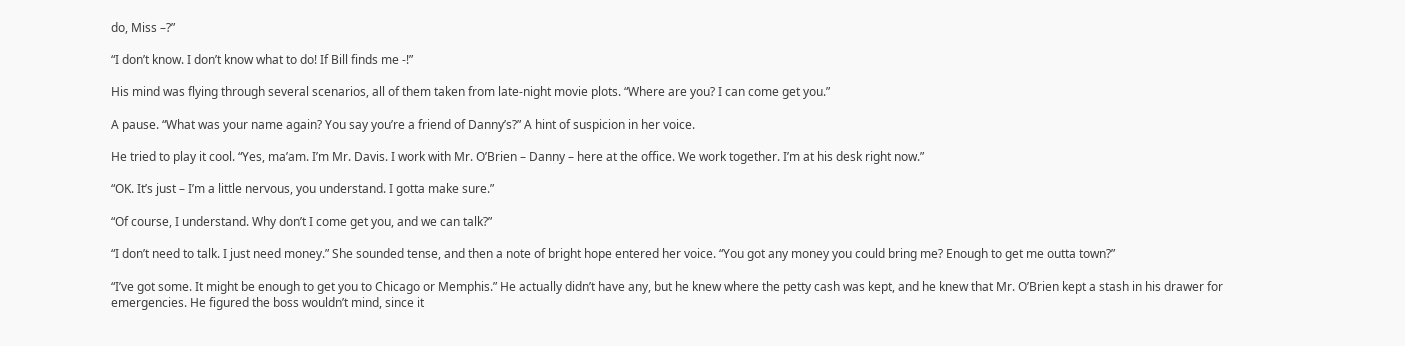do, Miss –?”

“I don’t know. I don’t know what to do! If Bill finds me -!”

His mind was flying through several scenarios, all of them taken from late-night movie plots. “Where are you? I can come get you.”

A pause. “What was your name again? You say you’re a friend of Danny’s?” A hint of suspicion in her voice.

He tried to play it cool. “Yes, ma’am. I’m Mr. Davis. I work with Mr. O’Brien – Danny – here at the office. We work together. I’m at his desk right now.”

“OK. It’s just – I’m a little nervous, you understand. I gotta make sure.”

“Of course, I understand. Why don’t I come get you, and we can talk?”

“I don’t need to talk. I just need money.” She sounded tense, and then a note of bright hope entered her voice. “You got any money you could bring me? Enough to get me outta town?”

“I’ve got some. It might be enough to get you to Chicago or Memphis.” He actually didn’t have any, but he knew where the petty cash was kept, and he knew that Mr. O’Brien kept a stash in his drawer for emergencies. He figured the boss wouldn’t mind, since it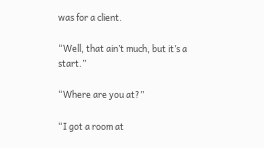was for a client.

“Well, that ain’t much, but it’s a start.”

“Where are you at?”

“I got a room at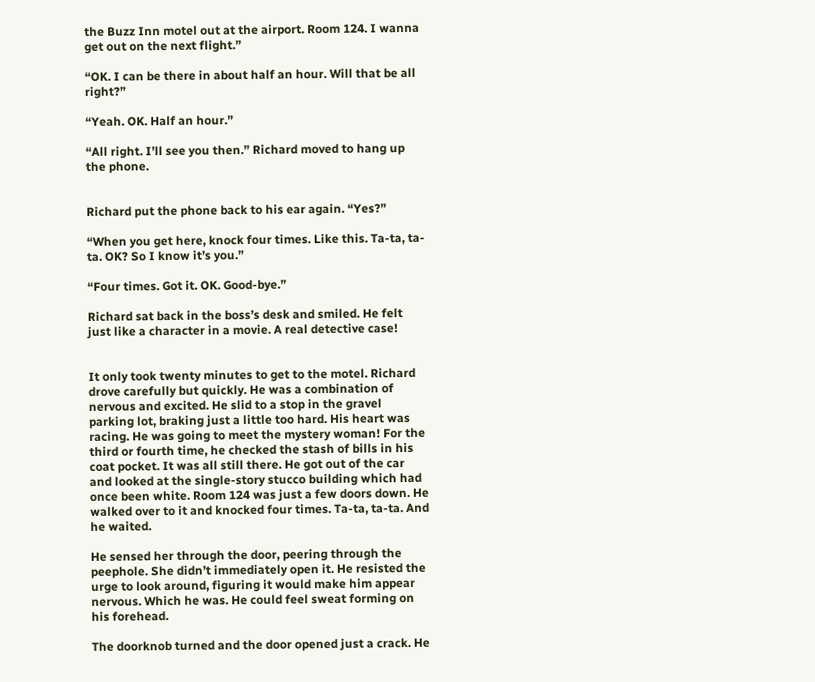the Buzz Inn motel out at the airport. Room 124. I wanna get out on the next flight.”

“OK. I can be there in about half an hour. Will that be all right?”

“Yeah. OK. Half an hour.”

“All right. I’ll see you then.” Richard moved to hang up the phone.


Richard put the phone back to his ear again. “Yes?”

“When you get here, knock four times. Like this. Ta-ta, ta-ta. OK? So I know it’s you.”

“Four times. Got it. OK. Good-bye.”

Richard sat back in the boss’s desk and smiled. He felt just like a character in a movie. A real detective case!


It only took twenty minutes to get to the motel. Richard drove carefully but quickly. He was a combination of nervous and excited. He slid to a stop in the gravel parking lot, braking just a little too hard. His heart was racing. He was going to meet the mystery woman! For the third or fourth time, he checked the stash of bills in his coat pocket. It was all still there. He got out of the car and looked at the single-story stucco building which had once been white. Room 124 was just a few doors down. He walked over to it and knocked four times. Ta-ta, ta-ta. And he waited.

He sensed her through the door, peering through the peephole. She didn’t immediately open it. He resisted the urge to look around, figuring it would make him appear nervous. Which he was. He could feel sweat forming on his forehead.

The doorknob turned and the door opened just a crack. He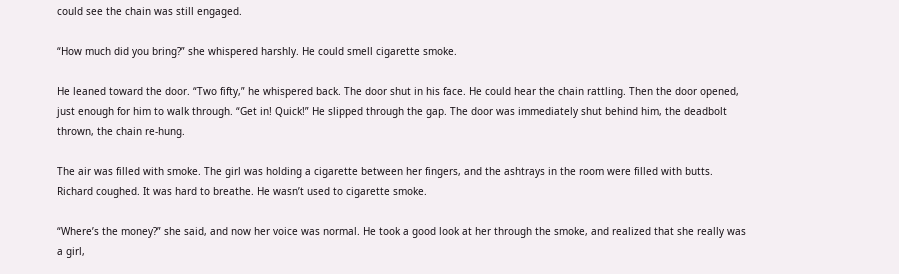could see the chain was still engaged.

“How much did you bring?” she whispered harshly. He could smell cigarette smoke.

He leaned toward the door. “Two fifty,” he whispered back. The door shut in his face. He could hear the chain rattling. Then the door opened, just enough for him to walk through. “Get in! Quick!” He slipped through the gap. The door was immediately shut behind him, the deadbolt thrown, the chain re-hung.

The air was filled with smoke. The girl was holding a cigarette between her fingers, and the ashtrays in the room were filled with butts. Richard coughed. It was hard to breathe. He wasn’t used to cigarette smoke.

“Where’s the money?” she said, and now her voice was normal. He took a good look at her through the smoke, and realized that she really was a girl,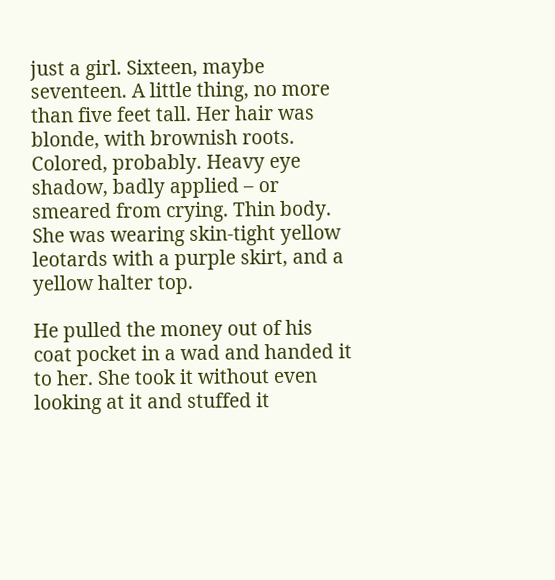just a girl. Sixteen, maybe seventeen. A little thing, no more than five feet tall. Her hair was blonde, with brownish roots. Colored, probably. Heavy eye shadow, badly applied – or smeared from crying. Thin body. She was wearing skin-tight yellow leotards with a purple skirt, and a yellow halter top.

He pulled the money out of his coat pocket in a wad and handed it to her. She took it without even looking at it and stuffed it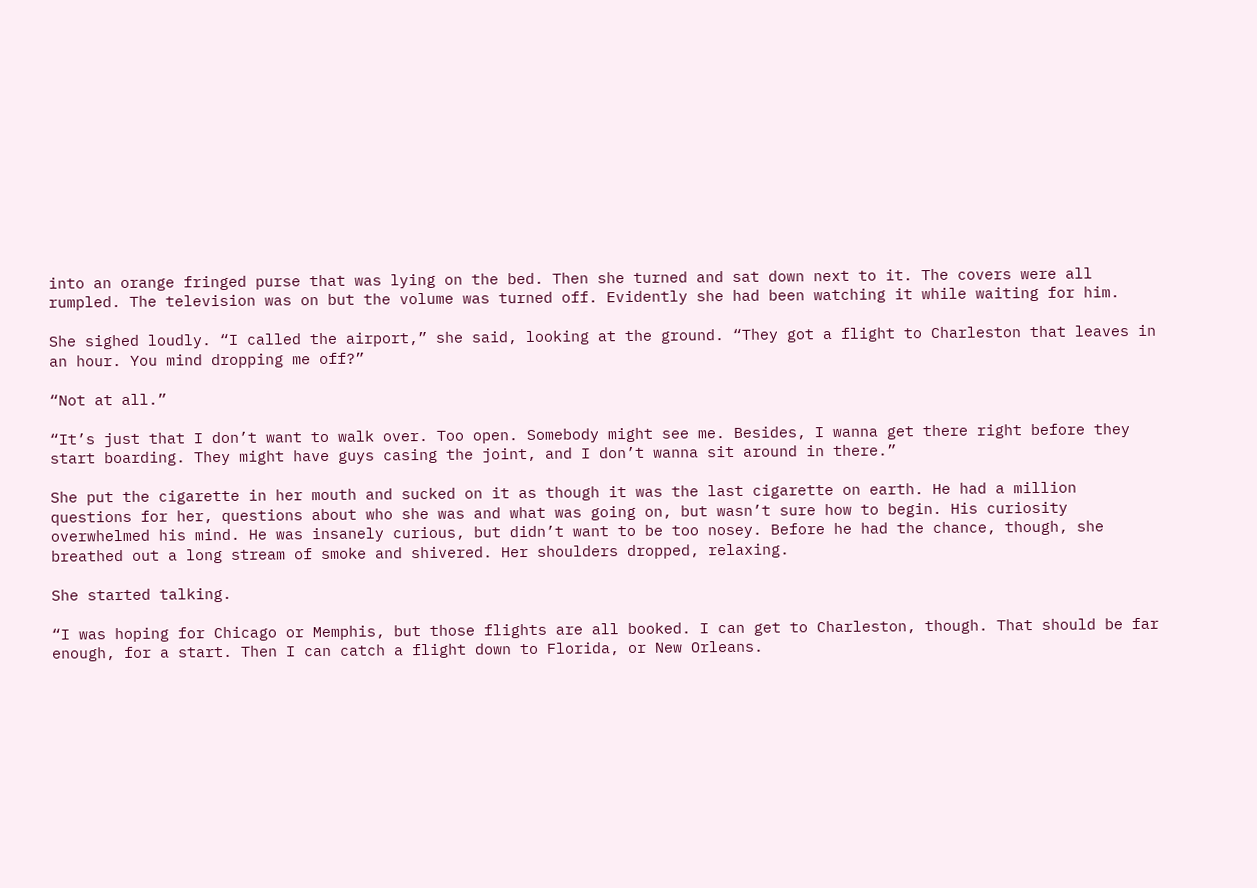into an orange fringed purse that was lying on the bed. Then she turned and sat down next to it. The covers were all rumpled. The television was on but the volume was turned off. Evidently she had been watching it while waiting for him.

She sighed loudly. “I called the airport,” she said, looking at the ground. “They got a flight to Charleston that leaves in an hour. You mind dropping me off?”

“Not at all.”

“It’s just that I don’t want to walk over. Too open. Somebody might see me. Besides, I wanna get there right before they start boarding. They might have guys casing the joint, and I don’t wanna sit around in there.”

She put the cigarette in her mouth and sucked on it as though it was the last cigarette on earth. He had a million questions for her, questions about who she was and what was going on, but wasn’t sure how to begin. His curiosity overwhelmed his mind. He was insanely curious, but didn’t want to be too nosey. Before he had the chance, though, she breathed out a long stream of smoke and shivered. Her shoulders dropped, relaxing.

She started talking.

“I was hoping for Chicago or Memphis, but those flights are all booked. I can get to Charleston, though. That should be far enough, for a start. Then I can catch a flight down to Florida, or New Orleans.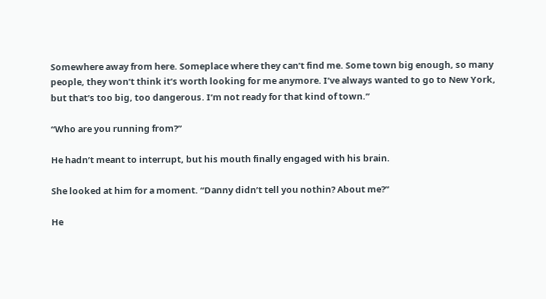Somewhere away from here. Someplace where they can’t find me. Some town big enough, so many people, they won’t think it’s worth looking for me anymore. I’ve always wanted to go to New York, but that’s too big, too dangerous. I’m not ready for that kind of town.”

“Who are you running from?”

He hadn’t meant to interrupt, but his mouth finally engaged with his brain.

She looked at him for a moment. “Danny didn’t tell you nothin? About me?”

He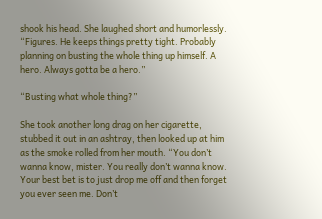shook his head. She laughed short and humorlessly. “Figures. He keeps things pretty tight. Probably planning on busting the whole thing up himself. A hero. Always gotta be a hero.”

“Busting what whole thing?”

She took another long drag on her cigarette, stubbed it out in an ashtray, then looked up at him as the smoke rolled from her mouth. “You don’t wanna know, mister. You really don’t wanna know. Your best bet is to just drop me off and then forget you ever seen me. Don’t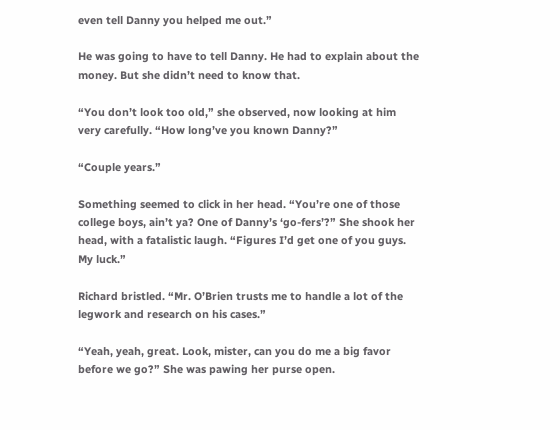even tell Danny you helped me out.”

He was going to have to tell Danny. He had to explain about the money. But she didn’t need to know that.

“You don’t look too old,” she observed, now looking at him very carefully. “How long’ve you known Danny?”

“Couple years.”

Something seemed to click in her head. “You’re one of those college boys, ain’t ya? One of Danny’s ‘go-fers’?” She shook her head, with a fatalistic laugh. “Figures I’d get one of you guys. My luck.”

Richard bristled. “Mr. O’Brien trusts me to handle a lot of the legwork and research on his cases.”

“Yeah, yeah, great. Look, mister, can you do me a big favor before we go?” She was pawing her purse open.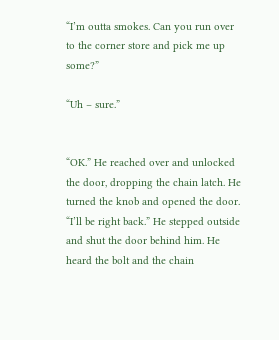“I’m outta smokes. Can you run over to the corner store and pick me up some?”

“Uh – sure.”


“OK.” He reached over and unlocked the door, dropping the chain latch. He turned the knob and opened the door. “I’ll be right back.” He stepped outside and shut the door behind him. He heard the bolt and the chain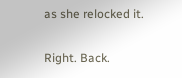as she relocked it.

Right. Back.